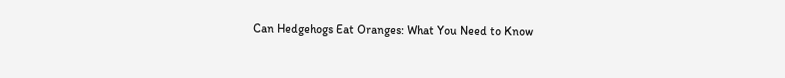Can Hedgehogs Eat Oranges: What You Need to Know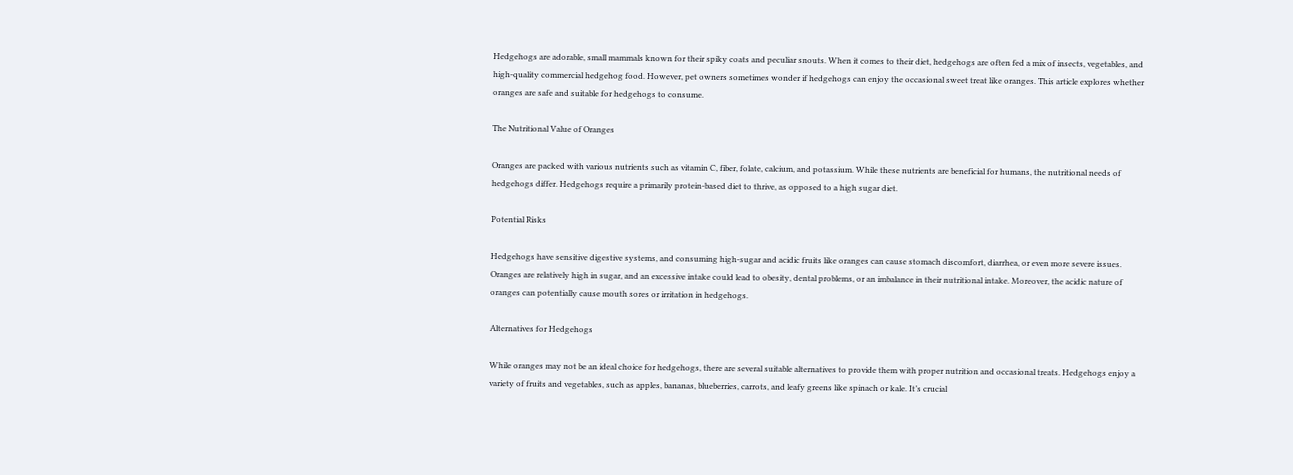Hedgehogs are adorable, small mammals known for their spiky coats and peculiar snouts. When it comes to their diet, hedgehogs are often fed a mix of insects, vegetables, and high-quality commercial hedgehog food. However, pet owners sometimes wonder if hedgehogs can enjoy the occasional sweet treat like oranges. This article explores whether oranges are safe and suitable for hedgehogs to consume.

The Nutritional Value of Oranges

Oranges are packed with various nutrients such as vitamin C, fiber, folate, calcium, and potassium. While these nutrients are beneficial for humans, the nutritional needs of hedgehogs differ. Hedgehogs require a primarily protein-based diet to thrive, as opposed to a high sugar diet.

Potential Risks

Hedgehogs have sensitive digestive systems, and consuming high-sugar and acidic fruits like oranges can cause stomach discomfort, diarrhea, or even more severe issues. Oranges are relatively high in sugar, and an excessive intake could lead to obesity, dental problems, or an imbalance in their nutritional intake. Moreover, the acidic nature of oranges can potentially cause mouth sores or irritation in hedgehogs.

Alternatives for Hedgehogs

While oranges may not be an ideal choice for hedgehogs, there are several suitable alternatives to provide them with proper nutrition and occasional treats. Hedgehogs enjoy a variety of fruits and vegetables, such as apples, bananas, blueberries, carrots, and leafy greens like spinach or kale. It’s crucial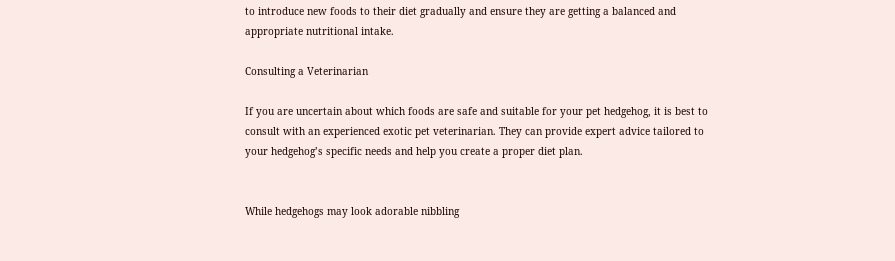to introduce new foods to their diet gradually and ensure they are getting a balanced and appropriate nutritional intake.

Consulting a Veterinarian

If you are uncertain about which foods are safe and suitable for your pet hedgehog, it is best to consult with an experienced exotic pet veterinarian. They can provide expert advice tailored to your hedgehog’s specific needs and help you create a proper diet plan.


While hedgehogs may look adorable nibbling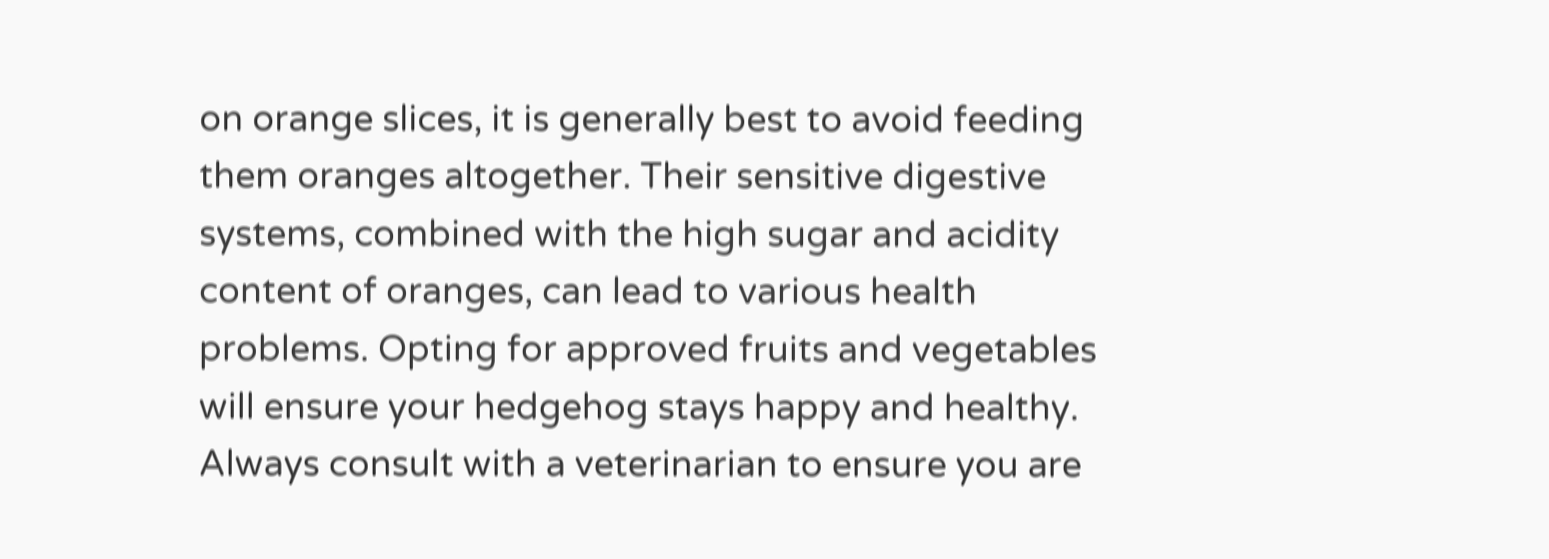on orange slices, it is generally best to avoid feeding them oranges altogether. Their sensitive digestive systems, combined with the high sugar and acidity content of oranges, can lead to various health problems. Opting for approved fruits and vegetables will ensure your hedgehog stays happy and healthy. Always consult with a veterinarian to ensure you are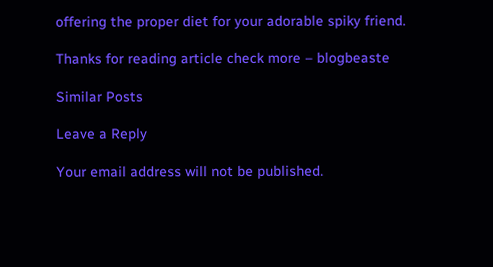offering the proper diet for your adorable spiky friend.

Thanks for reading article check more – blogbeaste

Similar Posts

Leave a Reply

Your email address will not be published.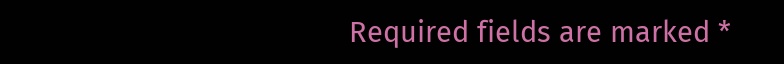Required fields are marked *